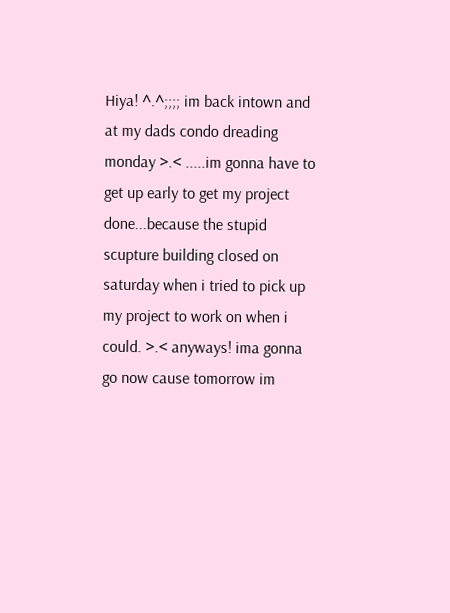Hiya! ^.^;;;; im back intown and at my dads condo dreading monday >.< .....im gonna have to get up early to get my project done...because the stupid scupture building closed on saturday when i tried to pick up my project to work on when i could. >.< anyways! ima gonna go now cause tomorrow im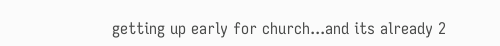getting up early for church...and its already 2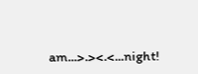am...>.><.<...night!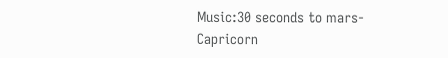Music:30 seconds to mars-Capricorn